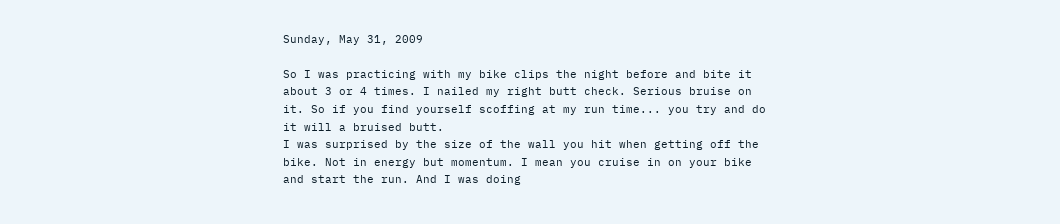Sunday, May 31, 2009

So I was practicing with my bike clips the night before and bite it about 3 or 4 times. I nailed my right butt check. Serious bruise on it. So if you find yourself scoffing at my run time... you try and do it will a bruised butt.
I was surprised by the size of the wall you hit when getting off the bike. Not in energy but momentum. I mean you cruise in on your bike and start the run. And I was doing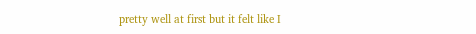pretty well at first but it felt like I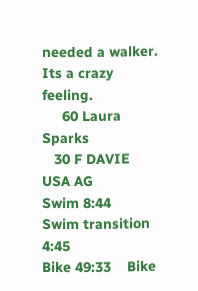needed a walker. Its a crazy feeling.
     60 Laura Sparks
   30 F DAVIE
USA AG
Swim 8:44    Swim transition 4:45
Bike 49:33    Bike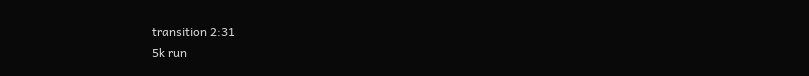transition 2:31
5k run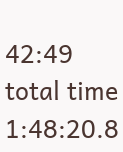42:49
total time 1:48:20.8